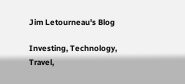Jim Letourneau's Blog

Investing, Technology, Travel,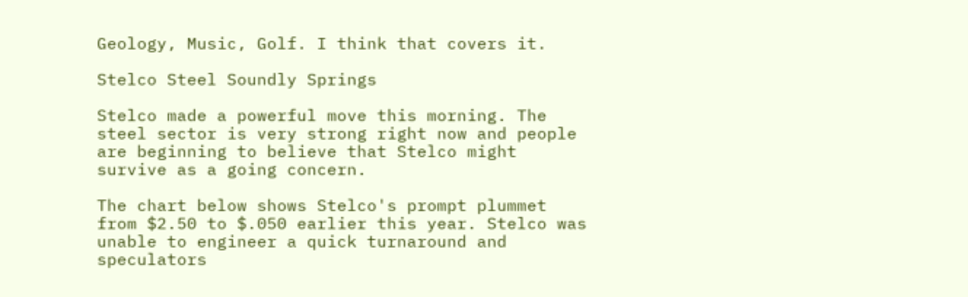Geology, Music, Golf. I think that covers it.

Stelco Steel Soundly Springs

Stelco made a powerful move this morning. The steel sector is very strong right now and people are beginning to believe that Stelco might survive as a going concern.

The chart below shows Stelco's prompt plummet from $2.50 to $.050 earlier this year. Stelco was unable to engineer a quick turnaround and speculators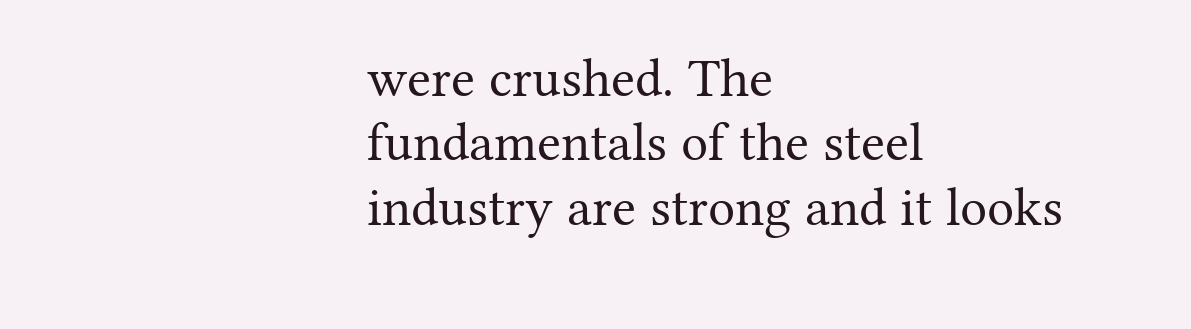were crushed. The fundamentals of the steel industry are strong and it looks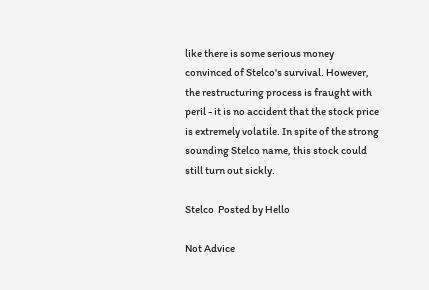like there is some serious money convinced of Stelco's survival. However, the restructuring process is fraught with peril - it is no accident that the stock price is extremely volatile. In spite of the strong sounding Stelco name, this stock could still turn out sickly.

Stelco  Posted by Hello

Not Advice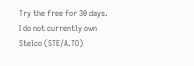Try the free for 30 days.
I do not currently own Stelco (STE/A.TO)